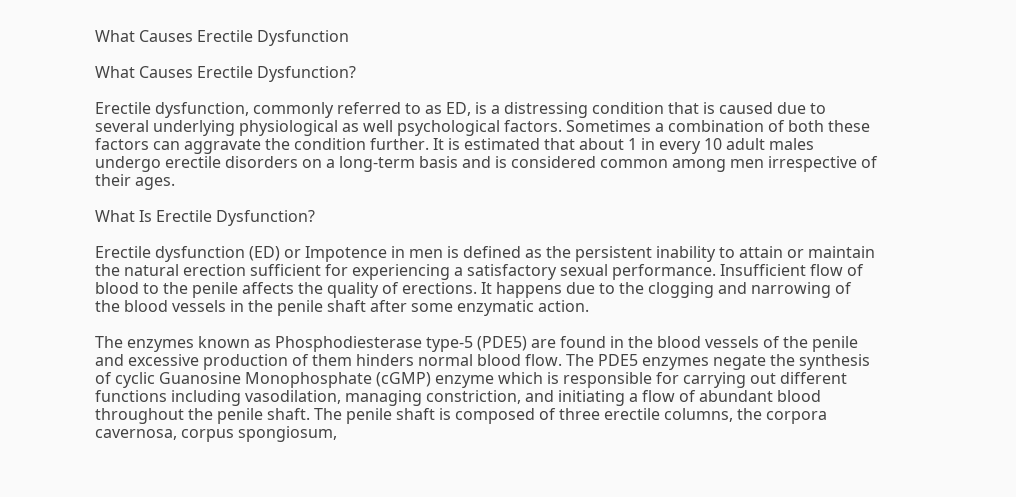What Causes Erectile Dysfunction

What Causes Erectile Dysfunction?

Erectile dysfunction, commonly referred to as ED, is a distressing condition that is caused due to several underlying physiological as well psychological factors. Sometimes a combination of both these factors can aggravate the condition further. It is estimated that about 1 in every 10 adult males undergo erectile disorders on a long-term basis and is considered common among men irrespective of their ages.

What Is Erectile Dysfunction?

Erectile dysfunction (ED) or Impotence in men is defined as the persistent inability to attain or maintain the natural erection sufficient for experiencing a satisfactory sexual performance. Insufficient flow of blood to the penile affects the quality of erections. It happens due to the clogging and narrowing of the blood vessels in the penile shaft after some enzymatic action.

The enzymes known as Phosphodiesterase type-5 (PDE5) are found in the blood vessels of the penile and excessive production of them hinders normal blood flow. The PDE5 enzymes negate the synthesis of cyclic Guanosine Monophosphate (cGMP) enzyme which is responsible for carrying out different functions including vasodilation, managing constriction, and initiating a flow of abundant blood throughout the penile shaft. The penile shaft is composed of three erectile columns, the corpora cavernosa, corpus spongiosum,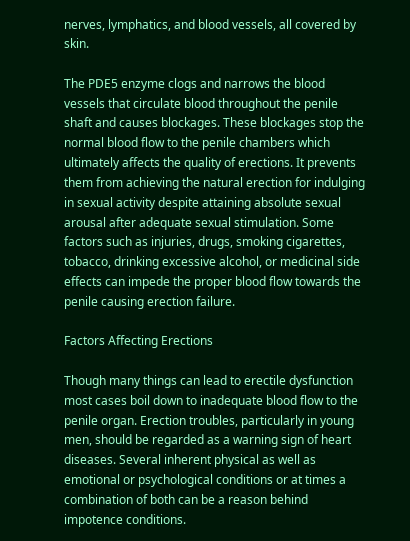nerves, lymphatics, and blood vessels, all covered by skin.

The PDE5 enzyme clogs and narrows the blood vessels that circulate blood throughout the penile shaft and causes blockages. These blockages stop the normal blood flow to the penile chambers which ultimately affects the quality of erections. It prevents them from achieving the natural erection for indulging in sexual activity despite attaining absolute sexual arousal after adequate sexual stimulation. Some factors such as injuries, drugs, smoking cigarettes, tobacco, drinking excessive alcohol, or medicinal side effects can impede the proper blood flow towards the penile causing erection failure.

Factors Affecting Erections

Though many things can lead to erectile dysfunction most cases boil down to inadequate blood flow to the penile organ. Erection troubles, particularly in young men, should be regarded as a warning sign of heart diseases. Several inherent physical as well as emotional or psychological conditions or at times a combination of both can be a reason behind impotence conditions.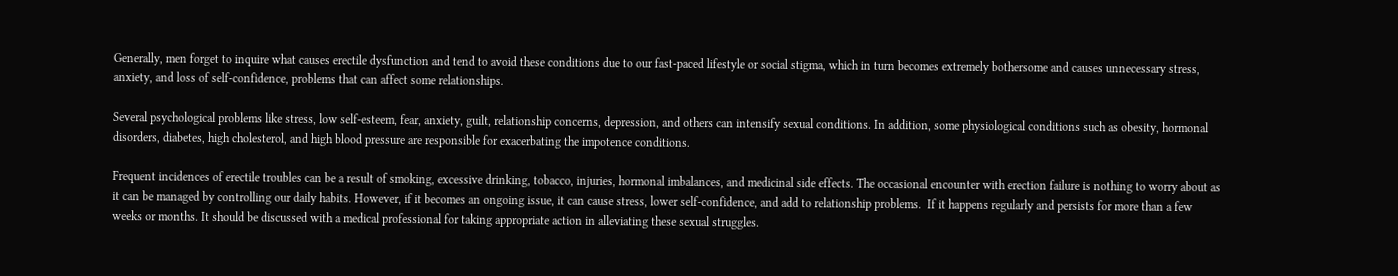Generally, men forget to inquire what causes erectile dysfunction and tend to avoid these conditions due to our fast-paced lifestyle or social stigma, which in turn becomes extremely bothersome and causes unnecessary stress, anxiety, and loss of self-confidence, problems that can affect some relationships.

Several psychological problems like stress, low self-esteem, fear, anxiety, guilt, relationship concerns, depression, and others can intensify sexual conditions. In addition, some physiological conditions such as obesity, hormonal disorders, diabetes, high cholesterol, and high blood pressure are responsible for exacerbating the impotence conditions.

Frequent incidences of erectile troubles can be a result of smoking, excessive drinking, tobacco, injuries, hormonal imbalances, and medicinal side effects. The occasional encounter with erection failure is nothing to worry about as it can be managed by controlling our daily habits. However, if it becomes an ongoing issue, it can cause stress, lower self-confidence, and add to relationship problems.  If it happens regularly and persists for more than a few weeks or months. It should be discussed with a medical professional for taking appropriate action in alleviating these sexual struggles.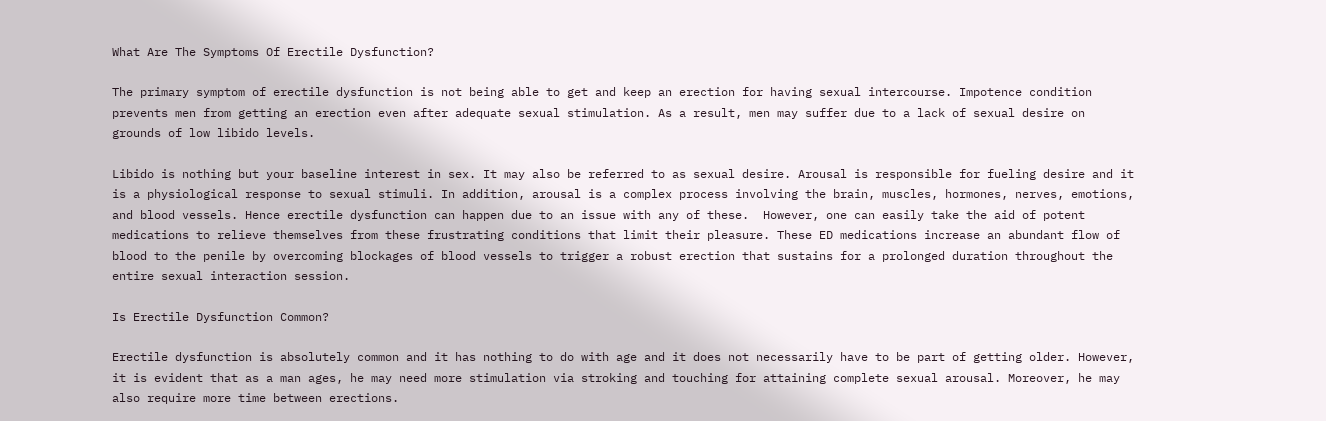What Are The Symptoms Of Erectile Dysfunction?

The primary symptom of erectile dysfunction is not being able to get and keep an erection for having sexual intercourse. Impotence condition prevents men from getting an erection even after adequate sexual stimulation. As a result, men may suffer due to a lack of sexual desire on grounds of low libido levels.

Libido is nothing but your baseline interest in sex. It may also be referred to as sexual desire. Arousal is responsible for fueling desire and it is a physiological response to sexual stimuli. In addition, arousal is a complex process involving the brain, muscles, hormones, nerves, emotions, and blood vessels. Hence erectile dysfunction can happen due to an issue with any of these.  However, one can easily take the aid of potent medications to relieve themselves from these frustrating conditions that limit their pleasure. These ED medications increase an abundant flow of blood to the penile by overcoming blockages of blood vessels to trigger a robust erection that sustains for a prolonged duration throughout the entire sexual interaction session.

Is Erectile Dysfunction Common?

Erectile dysfunction is absolutely common and it has nothing to do with age and it does not necessarily have to be part of getting older. However, it is evident that as a man ages, he may need more stimulation via stroking and touching for attaining complete sexual arousal. Moreover, he may also require more time between erections.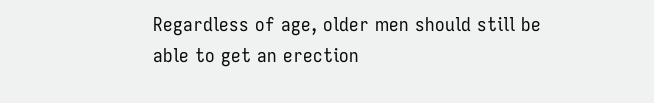Regardless of age, older men should still be able to get an erection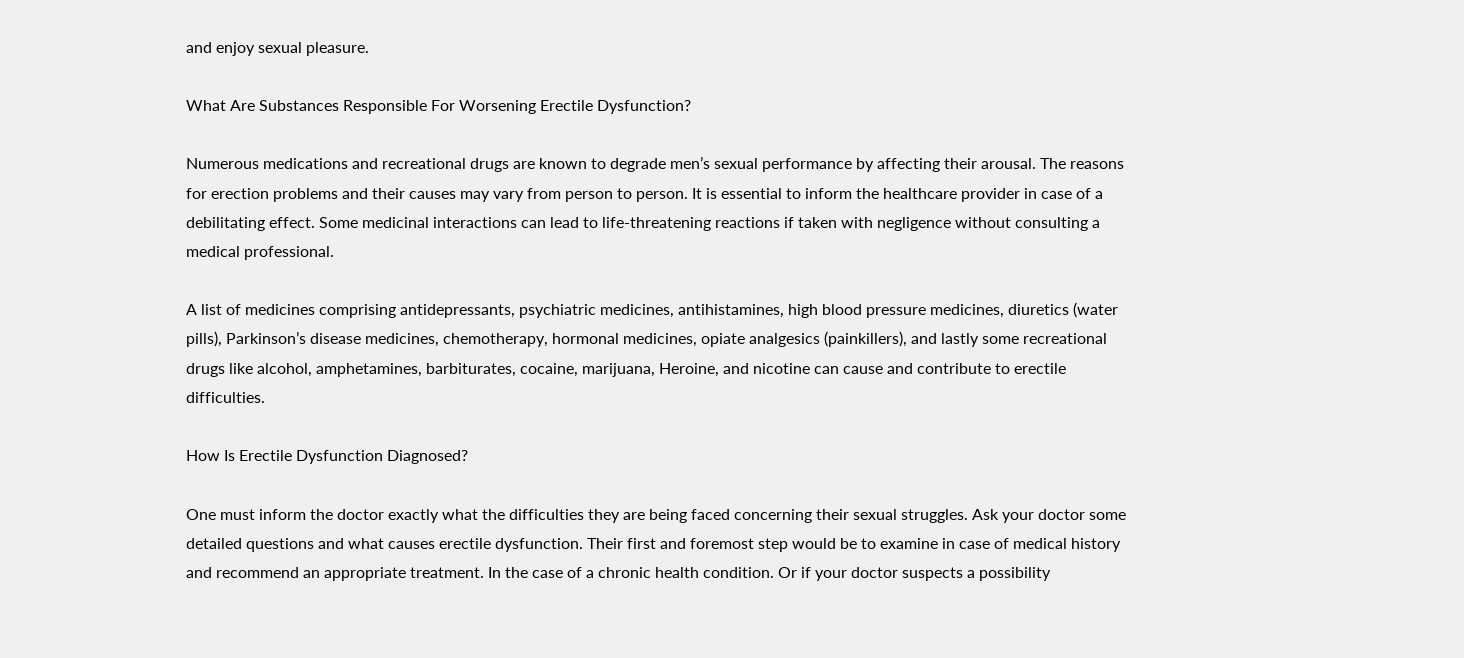and enjoy sexual pleasure.

What Are Substances Responsible For Worsening Erectile Dysfunction?

Numerous medications and recreational drugs are known to degrade men’s sexual performance by affecting their arousal. The reasons for erection problems and their causes may vary from person to person. It is essential to inform the healthcare provider in case of a debilitating effect. Some medicinal interactions can lead to life-threatening reactions if taken with negligence without consulting a medical professional.

A list of medicines comprising antidepressants, psychiatric medicines, antihistamines, high blood pressure medicines, diuretics (water pills), Parkinson’s disease medicines, chemotherapy, hormonal medicines, opiate analgesics (painkillers), and lastly some recreational drugs like alcohol, amphetamines, barbiturates, cocaine, marijuana, Heroine, and nicotine can cause and contribute to erectile difficulties.

How Is Erectile Dysfunction Diagnosed?

One must inform the doctor exactly what the difficulties they are being faced concerning their sexual struggles. Ask your doctor some detailed questions and what causes erectile dysfunction. Their first and foremost step would be to examine in case of medical history and recommend an appropriate treatment. In the case of a chronic health condition. Or if your doctor suspects a possibility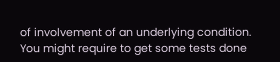of involvement of an underlying condition. You might require to get some tests done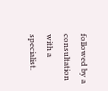followed by a consultation with a specialist.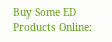Buy Some ED Products Online: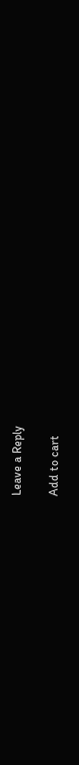Leave a Reply

Add to cart